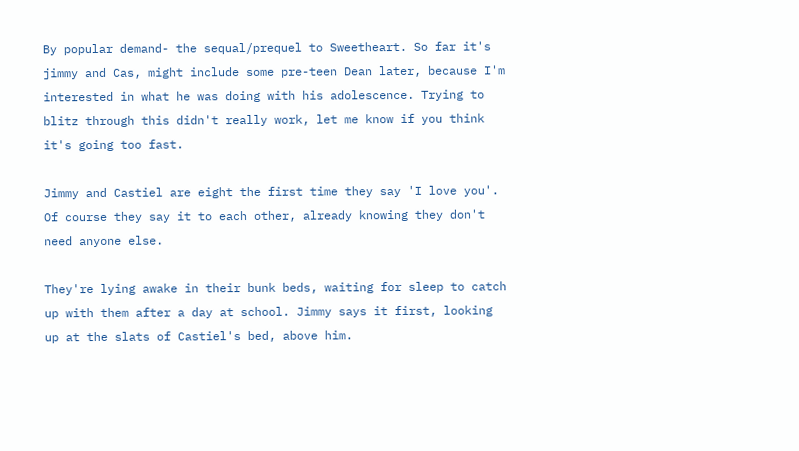By popular demand- the sequal/prequel to Sweetheart. So far it's jimmy and Cas, might include some pre-teen Dean later, because I'm interested in what he was doing with his adolescence. Trying to blitz through this didn't really work, let me know if you think it's going too fast.

Jimmy and Castiel are eight the first time they say 'I love you'. Of course they say it to each other, already knowing they don't need anyone else.

They're lying awake in their bunk beds, waiting for sleep to catch up with them after a day at school. Jimmy says it first, looking up at the slats of Castiel's bed, above him.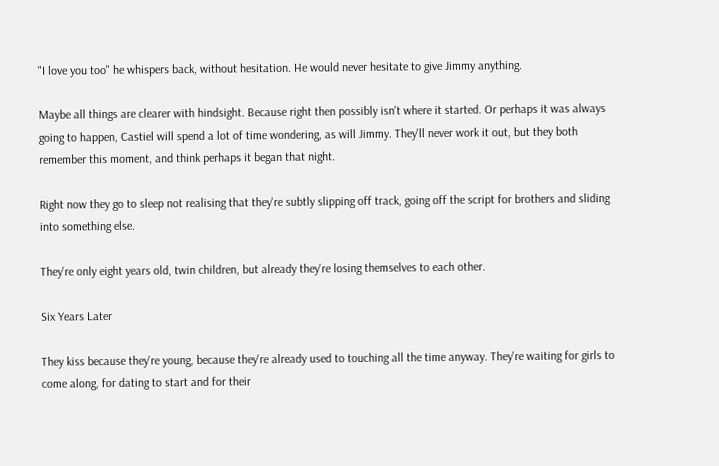"I love you too" he whispers back, without hesitation. He would never hesitate to give Jimmy anything.

Maybe all things are clearer with hindsight. Because right then possibly isn't where it started. Or perhaps it was always going to happen, Castiel will spend a lot of time wondering, as will Jimmy. They'll never work it out, but they both remember this moment, and think perhaps it began that night.

Right now they go to sleep not realising that they're subtly slipping off track, going off the script for brothers and sliding into something else.

They're only eight years old, twin children, but already they're losing themselves to each other.

Six Years Later

They kiss because they're young, because they're already used to touching all the time anyway. They're waiting for girls to come along, for dating to start and for their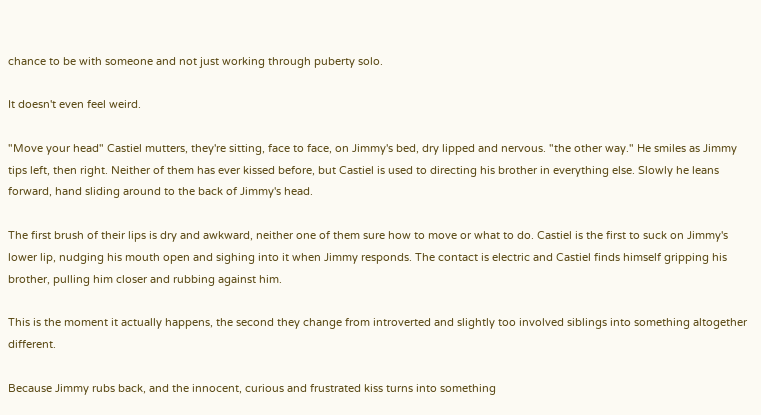chance to be with someone and not just working through puberty solo.

It doesn't even feel weird.

"Move your head" Castiel mutters, they're sitting, face to face, on Jimmy's bed, dry lipped and nervous. "the other way." He smiles as Jimmy tips left, then right. Neither of them has ever kissed before, but Castiel is used to directing his brother in everything else. Slowly he leans forward, hand sliding around to the back of Jimmy's head.

The first brush of their lips is dry and awkward, neither one of them sure how to move or what to do. Castiel is the first to suck on Jimmy's lower lip, nudging his mouth open and sighing into it when Jimmy responds. The contact is electric and Castiel finds himself gripping his brother, pulling him closer and rubbing against him.

This is the moment it actually happens, the second they change from introverted and slightly too involved siblings into something altogether different.

Because Jimmy rubs back, and the innocent, curious and frustrated kiss turns into something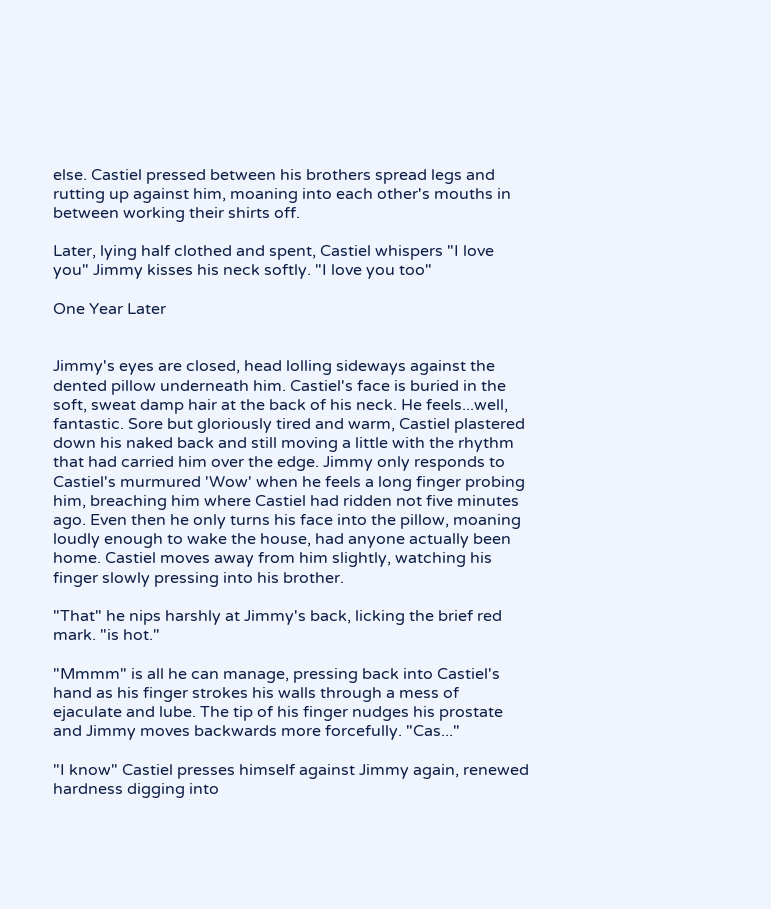else. Castiel pressed between his brothers spread legs and rutting up against him, moaning into each other's mouths in between working their shirts off.

Later, lying half clothed and spent, Castiel whispers "I love you" Jimmy kisses his neck softly. "I love you too"

One Year Later


Jimmy's eyes are closed, head lolling sideways against the dented pillow underneath him. Castiel's face is buried in the soft, sweat damp hair at the back of his neck. He feels...well, fantastic. Sore but gloriously tired and warm, Castiel plastered down his naked back and still moving a little with the rhythm that had carried him over the edge. Jimmy only responds to Castiel's murmured 'Wow' when he feels a long finger probing him, breaching him where Castiel had ridden not five minutes ago. Even then he only turns his face into the pillow, moaning loudly enough to wake the house, had anyone actually been home. Castiel moves away from him slightly, watching his finger slowly pressing into his brother.

"That" he nips harshly at Jimmy's back, licking the brief red mark. "is hot."

"Mmmm" is all he can manage, pressing back into Castiel's hand as his finger strokes his walls through a mess of ejaculate and lube. The tip of his finger nudges his prostate and Jimmy moves backwards more forcefully. "Cas..."

"I know" Castiel presses himself against Jimmy again, renewed hardness digging into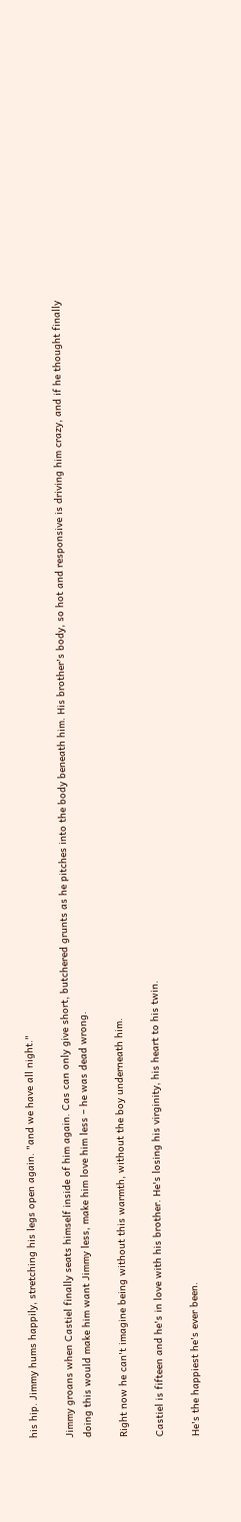his hip. Jimmy hums happily, stretching his legs open again. "and we have all night."

Jimmy groans when Castiel finally seats himself inside of him again. Cas can only give short, butchered grunts as he pitches into the body beneath him. His brother's body, so hot and responsive is driving him crazy, and if he thought finally doing this would make him want Jimmy less, make him love him less – he was dead wrong.

Right now he can't imagine being without this warmth, without the boy underneath him.

Castiel is fifteen and he's in love with his brother. He's losing his virginity, his heart to his twin.

He's the happiest he's ever been.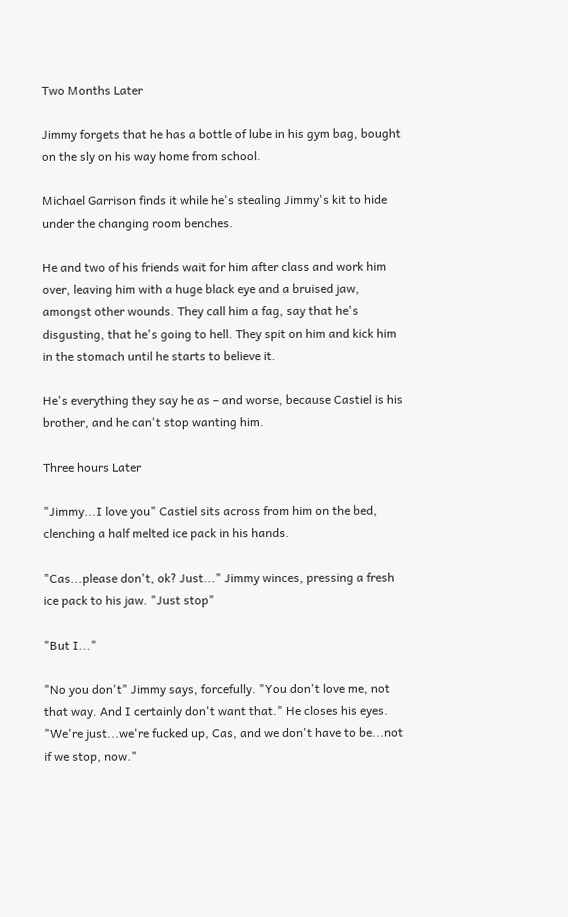Two Months Later

Jimmy forgets that he has a bottle of lube in his gym bag, bought on the sly on his way home from school.

Michael Garrison finds it while he's stealing Jimmy's kit to hide under the changing room benches.

He and two of his friends wait for him after class and work him over, leaving him with a huge black eye and a bruised jaw, amongst other wounds. They call him a fag, say that he's disgusting, that he's going to hell. They spit on him and kick him in the stomach until he starts to believe it.

He's everything they say he as – and worse, because Castiel is his brother, and he can't stop wanting him.

Three hours Later

"Jimmy...I love you" Castiel sits across from him on the bed, clenching a half melted ice pack in his hands.

"Cas...please don't, ok? Just..." Jimmy winces, pressing a fresh ice pack to his jaw. "Just stop"

"But I..."

"No you don't" Jimmy says, forcefully. "You don't love me, not that way. And I certainly don't want that." He closes his eyes. "We're just...we're fucked up, Cas, and we don't have to be...not if we stop, now."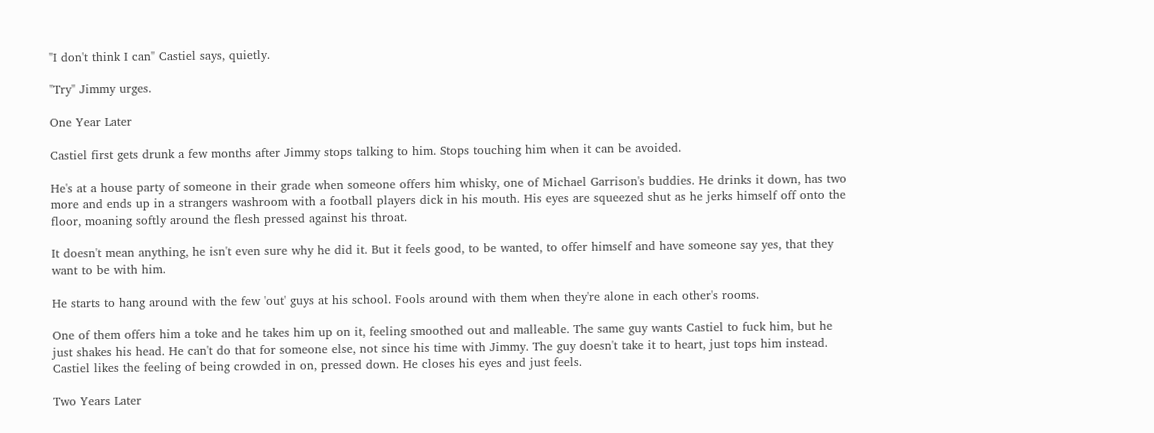"I don't think I can" Castiel says, quietly.

"Try" Jimmy urges.

One Year Later

Castiel first gets drunk a few months after Jimmy stops talking to him. Stops touching him when it can be avoided.

He's at a house party of someone in their grade when someone offers him whisky, one of Michael Garrison's buddies. He drinks it down, has two more and ends up in a strangers washroom with a football players dick in his mouth. His eyes are squeezed shut as he jerks himself off onto the floor, moaning softly around the flesh pressed against his throat.

It doesn't mean anything, he isn't even sure why he did it. But it feels good, to be wanted, to offer himself and have someone say yes, that they want to be with him.

He starts to hang around with the few 'out' guys at his school. Fools around with them when they're alone in each other's rooms.

One of them offers him a toke and he takes him up on it, feeling smoothed out and malleable. The same guy wants Castiel to fuck him, but he just shakes his head. He can't do that for someone else, not since his time with Jimmy. The guy doesn't take it to heart, just tops him instead. Castiel likes the feeling of being crowded in on, pressed down. He closes his eyes and just feels.

Two Years Later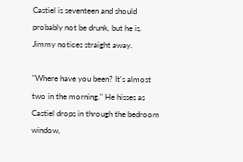Castiel is seventeen and should probably not be drunk, but he is. Jimmy notices straight away.

"Where have you been? It's almost two in the morning." He hisses as Castiel drops in through the bedroom window,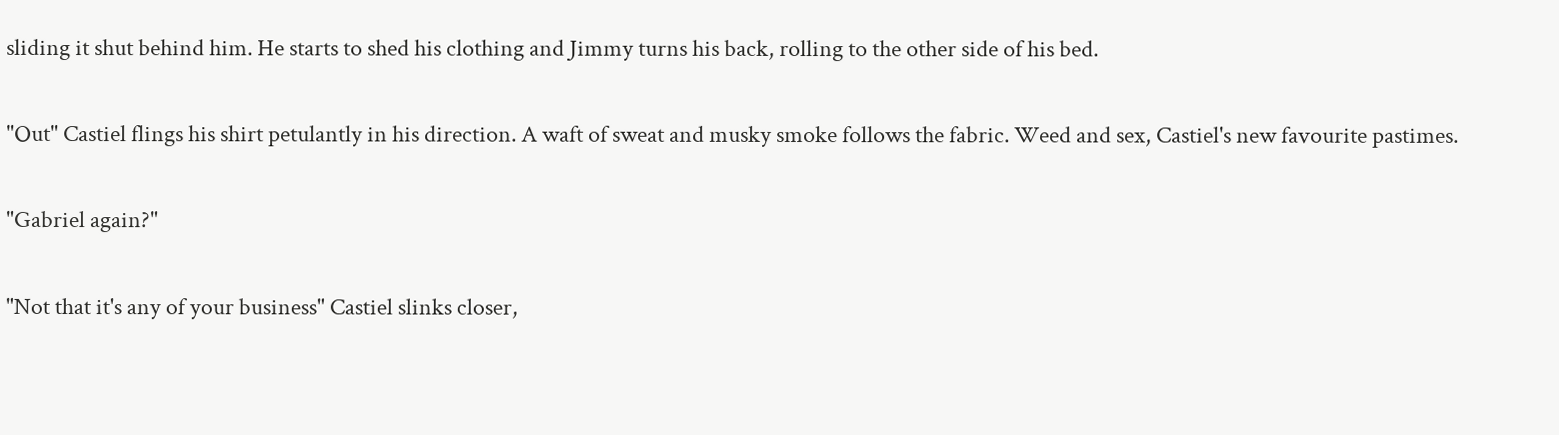sliding it shut behind him. He starts to shed his clothing and Jimmy turns his back, rolling to the other side of his bed.

"Out" Castiel flings his shirt petulantly in his direction. A waft of sweat and musky smoke follows the fabric. Weed and sex, Castiel's new favourite pastimes.

"Gabriel again?"

"Not that it's any of your business" Castiel slinks closer,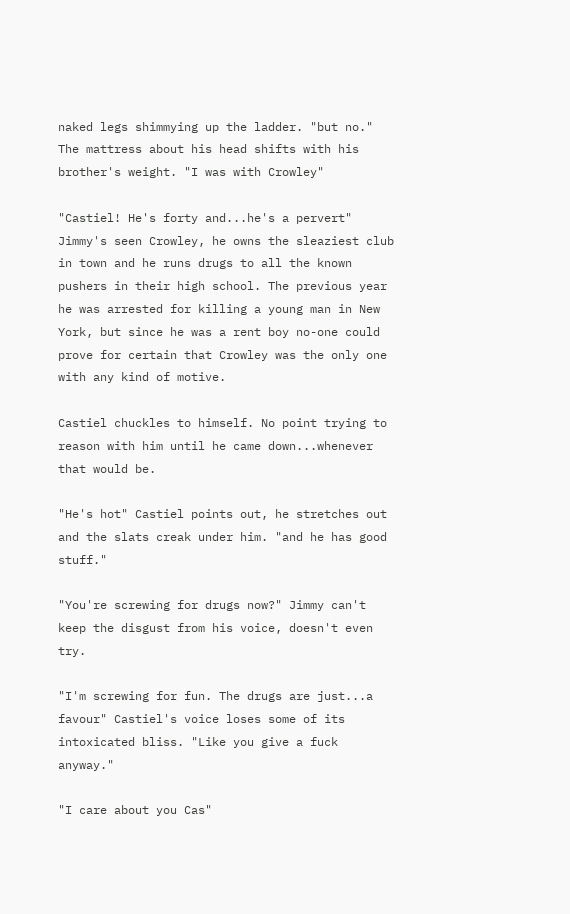naked legs shimmying up the ladder. "but no." The mattress about his head shifts with his brother's weight. "I was with Crowley"

"Castiel! He's forty and...he's a pervert" Jimmy's seen Crowley, he owns the sleaziest club in town and he runs drugs to all the known pushers in their high school. The previous year he was arrested for killing a young man in New York, but since he was a rent boy no-one could prove for certain that Crowley was the only one with any kind of motive.

Castiel chuckles to himself. No point trying to reason with him until he came down...whenever that would be.

"He's hot" Castiel points out, he stretches out and the slats creak under him. "and he has good stuff."

"You're screwing for drugs now?" Jimmy can't keep the disgust from his voice, doesn't even try.

"I'm screwing for fun. The drugs are just...a favour" Castiel's voice loses some of its intoxicated bliss. "Like you give a fuck anyway."

"I care about you Cas"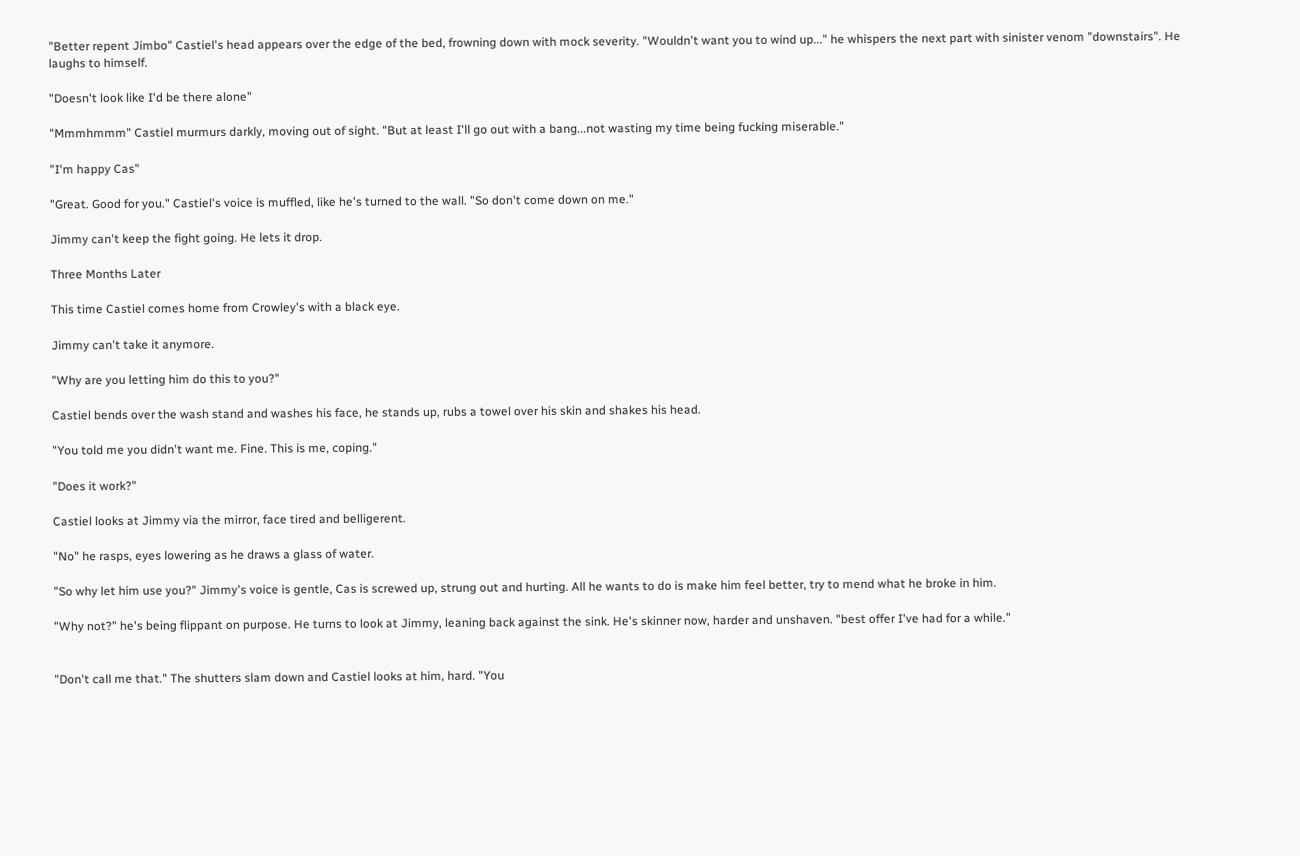"Better repent Jimbo" Castiel's head appears over the edge of the bed, frowning down with mock severity. "Wouldn't want you to wind up..." he whispers the next part with sinister venom "downstairs". He laughs to himself.

"Doesn't look like I'd be there alone"

"Mmmhmmm" Castiel murmurs darkly, moving out of sight. "But at least I'll go out with a bang...not wasting my time being fucking miserable."

"I'm happy Cas"

"Great. Good for you." Castiel's voice is muffled, like he's turned to the wall. "So don't come down on me."

Jimmy can't keep the fight going. He lets it drop.

Three Months Later

This time Castiel comes home from Crowley's with a black eye.

Jimmy can't take it anymore.

"Why are you letting him do this to you?"

Castiel bends over the wash stand and washes his face, he stands up, rubs a towel over his skin and shakes his head.

"You told me you didn't want me. Fine. This is me, coping."

"Does it work?"

Castiel looks at Jimmy via the mirror, face tired and belligerent.

"No" he rasps, eyes lowering as he draws a glass of water.

"So why let him use you?" Jimmy's voice is gentle, Cas is screwed up, strung out and hurting. All he wants to do is make him feel better, try to mend what he broke in him.

"Why not?" he's being flippant on purpose. He turns to look at Jimmy, leaning back against the sink. He's skinner now, harder and unshaven. "best offer I've had for a while."


"Don't call me that." The shutters slam down and Castiel looks at him, hard. "You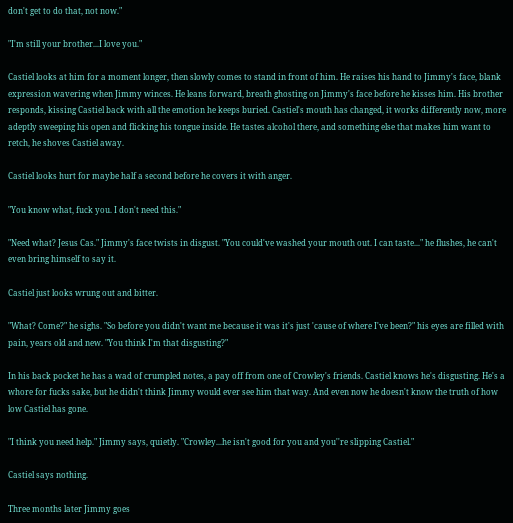don't get to do that, not now."

"I'm still your brother...I love you."

Castiel looks at him for a moment longer, then slowly comes to stand in front of him. He raises his hand to Jimmy's face, blank expression wavering when Jimmy winces. He leans forward, breath ghosting on Jimmy's face before he kisses him. His brother responds, kissing Castiel back with all the emotion he keeps buried. Castiel's mouth has changed, it works differently now, more adeptly sweeping his open and flicking his tongue inside. He tastes alcohol there, and something else that makes him want to retch, he shoves Castiel away.

Castiel looks hurt for maybe half a second before he covers it with anger.

"You know what, fuck you. I don't need this."

"Need what? Jesus Cas." Jimmy's face twists in disgust. "You could've washed your mouth out. I can taste..." he flushes, he can't even bring himself to say it.

Castiel just looks wrung out and bitter.

"What? Come?" he sighs. "So before you didn't want me because it was it's just 'cause of where I've been?" his eyes are filled with pain, years old and new. "You think I'm that disgusting?"

In his back pocket he has a wad of crumpled notes, a pay off from one of Crowley's friends. Castiel knows he's disgusting. He's a whore for fucks sake, but he didn't think Jimmy would ever see him that way. And even now he doesn't know the truth of how low Castiel has gone.

"I think you need help." Jimmy says, quietly. "Crowley...he isn't good for you and you''re slipping Castiel."

Castiel says nothing.

Three months later Jimmy goes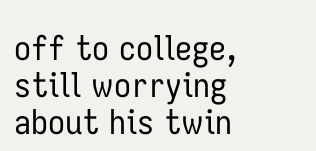off to college, still worrying about his twin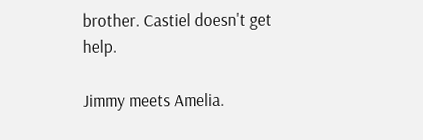brother. Castiel doesn't get help.

Jimmy meets Amelia.